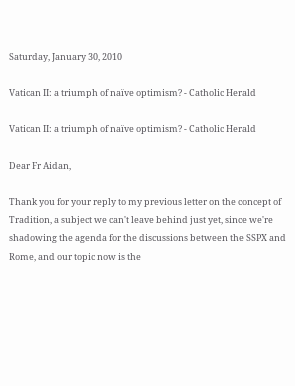Saturday, January 30, 2010

Vatican II: a triumph of naïve optimism? - Catholic Herald

Vatican II: a triumph of naïve optimism? - Catholic Herald

Dear Fr Aidan,

Thank you for your reply to my previous letter on the concept of Tradition, a subject we can't leave behind just yet, since we're shadowing the agenda for the discussions between the SSPX and Rome, and our topic now is the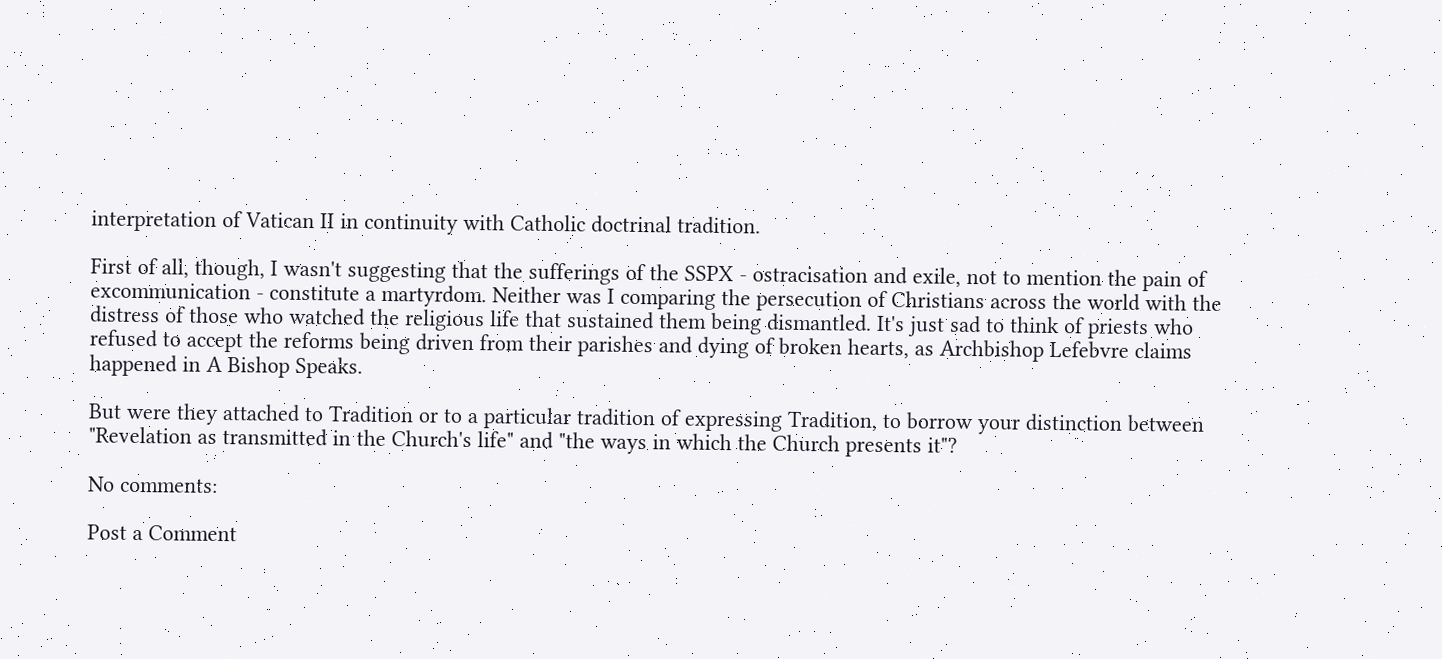interpretation of Vatican II in continuity with Catholic doctrinal tradition.

First of all, though, I wasn't suggesting that the sufferings of the SSPX - ostracisation and exile, not to mention the pain of excommunication - constitute a martyrdom. Neither was I comparing the persecution of Christians across the world with the distress of those who watched the religious life that sustained them being dismantled. It's just sad to think of priests who refused to accept the reforms being driven from their parishes and dying of broken hearts, as Archbishop Lefebvre claims happened in A Bishop Speaks.

But were they attached to Tradition or to a particular tradition of expressing Tradition, to borrow your distinction between "Revelation as transmitted in the Church's life" and "the ways in which the Church presents it"?

No comments:

Post a Comment